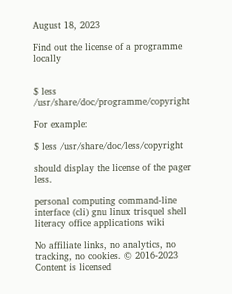August 18, 2023

Find out the license of a programme locally


$ less /usr/share/doc/programme/copyright

For example:

$ less /usr/share/doc/less/copyright

should display the license of the pager less.

personal computing command-line interface (cli) gnu linux trisquel shell literacy office applications wiki

No affiliate links, no analytics, no tracking, no cookies. © 2016-2023 Content is licensed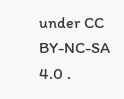under CC BY-NC-SA 4.0 .